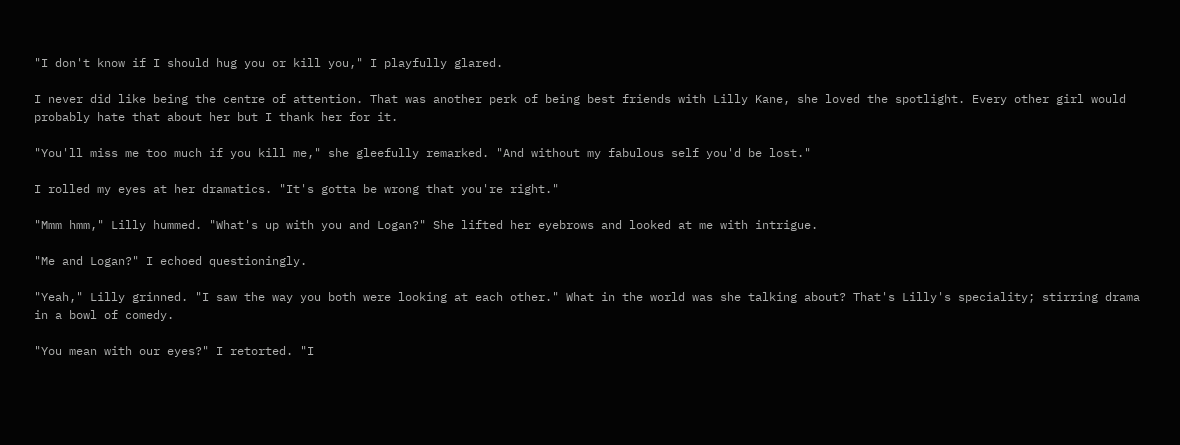"I don't know if I should hug you or kill you," I playfully glared.

I never did like being the centre of attention. That was another perk of being best friends with Lilly Kane, she loved the spotlight. Every other girl would probably hate that about her but I thank her for it.

"You'll miss me too much if you kill me," she gleefully remarked. "And without my fabulous self you'd be lost."

I rolled my eyes at her dramatics. "It's gotta be wrong that you're right."

"Mmm hmm," Lilly hummed. "What's up with you and Logan?" She lifted her eyebrows and looked at me with intrigue.

"Me and Logan?" I echoed questioningly.

"Yeah," Lilly grinned. "I saw the way you both were looking at each other." What in the world was she talking about? That's Lilly's speciality; stirring drama in a bowl of comedy.

"You mean with our eyes?" I retorted. "I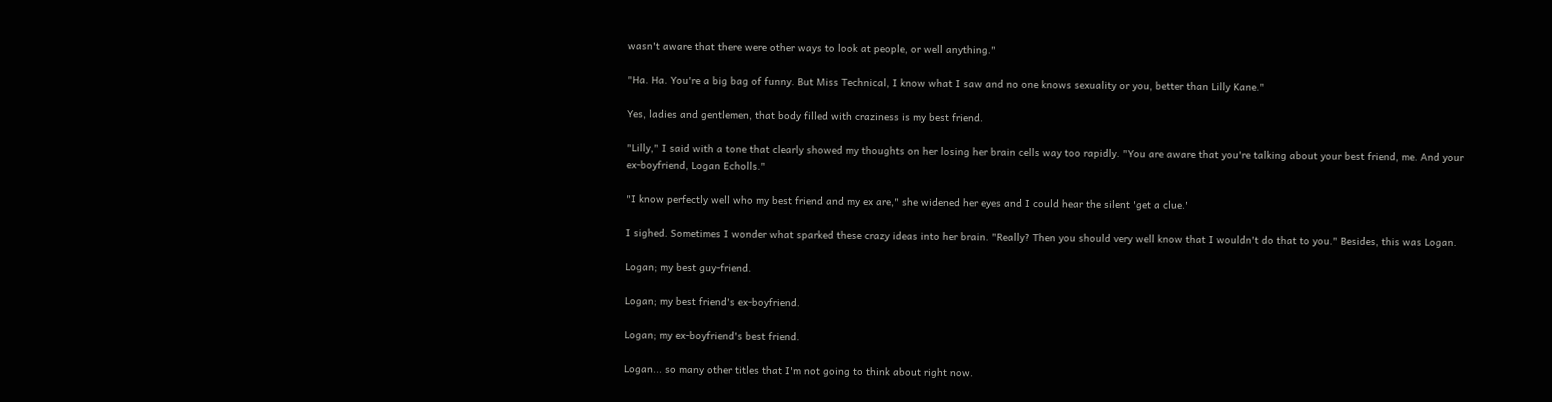wasn't aware that there were other ways to look at people, or well anything."

"Ha. Ha. You're a big bag of funny. But Miss Technical, I know what I saw and no one knows sexuality or you, better than Lilly Kane."

Yes, ladies and gentlemen, that body filled with craziness is my best friend.

"Lilly," I said with a tone that clearly showed my thoughts on her losing her brain cells way too rapidly. "You are aware that you're talking about your best friend, me. And your ex-boyfriend, Logan Echolls."

"I know perfectly well who my best friend and my ex are," she widened her eyes and I could hear the silent 'get a clue.'

I sighed. Sometimes I wonder what sparked these crazy ideas into her brain. "Really? Then you should very well know that I wouldn't do that to you." Besides, this was Logan.

Logan; my best guy-friend.

Logan; my best friend's ex-boyfriend.

Logan; my ex-boyfriend's best friend.

Logan... so many other titles that I'm not going to think about right now.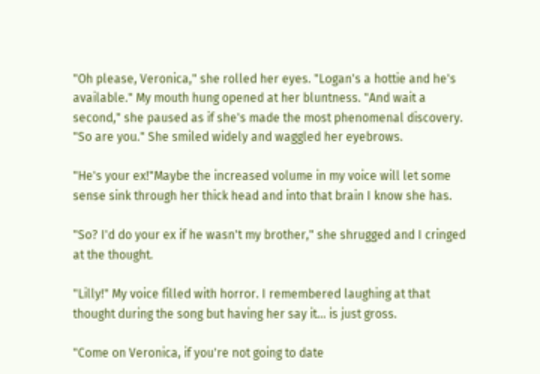"Oh please, Veronica," she rolled her eyes. "Logan's a hottie and he's available." My mouth hung opened at her bluntness. "And wait a second," she paused as if she's made the most phenomenal discovery. "So are you." She smiled widely and waggled her eyebrows.

"He's your ex!"Maybe the increased volume in my voice will let some sense sink through her thick head and into that brain I know she has.

"So? I'd do your ex if he wasn't my brother," she shrugged and I cringed at the thought.

"Lilly!" My voice filled with horror. I remembered laughing at that thought during the song but having her say it... is just gross.

"Come on Veronica, if you're not going to date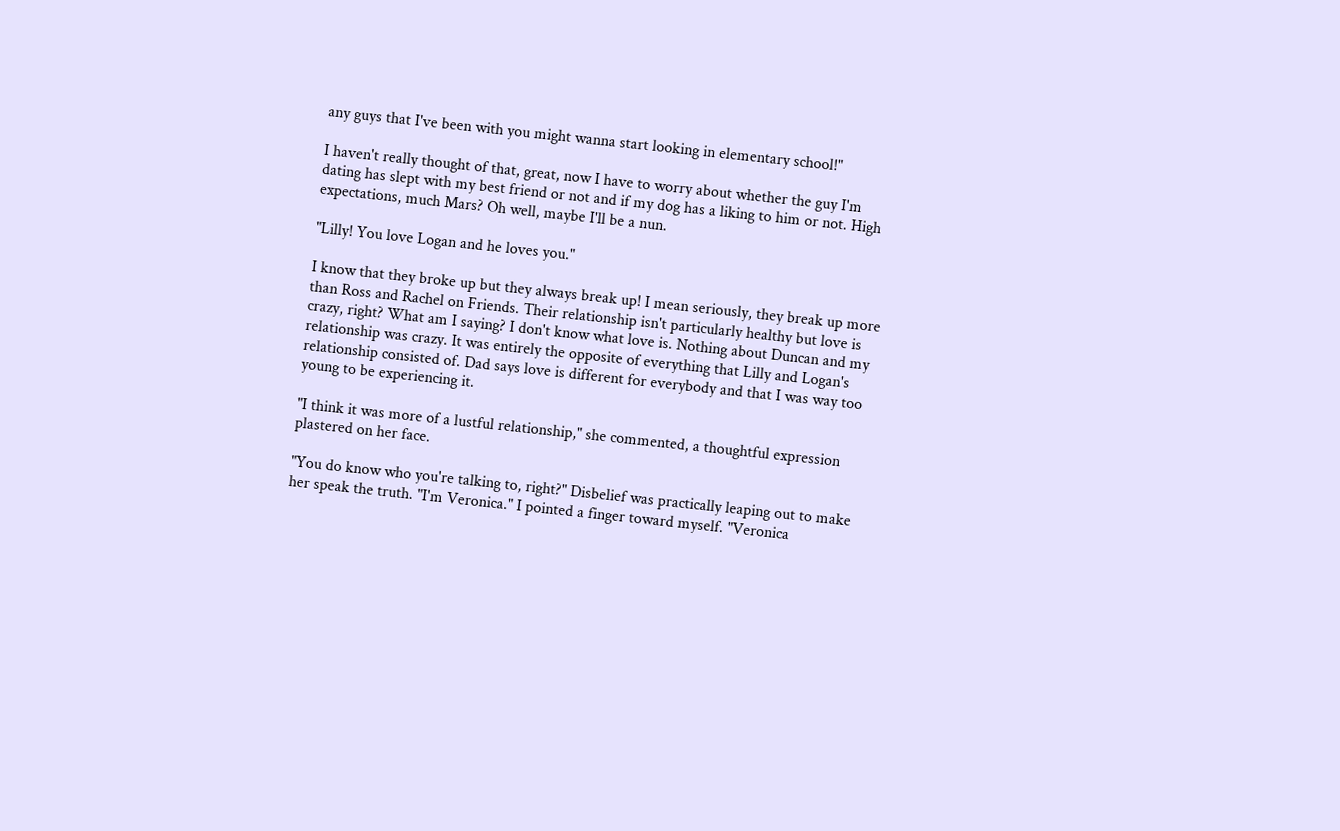any guys that I've been with you might wanna start looking in elementary school!"

I haven't really thought of that, great, now I have to worry about whether the guy I'm dating has slept with my best friend or not and if my dog has a liking to him or not. High expectations, much Mars? Oh well, maybe I'll be a nun.

"Lilly! You love Logan and he loves you."

I know that they broke up but they always break up! I mean seriously, they break up more than Ross and Rachel on Friends. Their relationship isn't particularly healthy but love is crazy, right? What am I saying? I don't know what love is. Nothing about Duncan and my relationship was crazy. It was entirely the opposite of everything that Lilly and Logan's relationship consisted of. Dad says love is different for everybody and that I was way too young to be experiencing it.

"I think it was more of a lustful relationship," she commented, a thoughtful expression plastered on her face.

"You do know who you're talking to, right?" Disbelief was practically leaping out to make her speak the truth. "I'm Veronica." I pointed a finger toward myself. "Veronica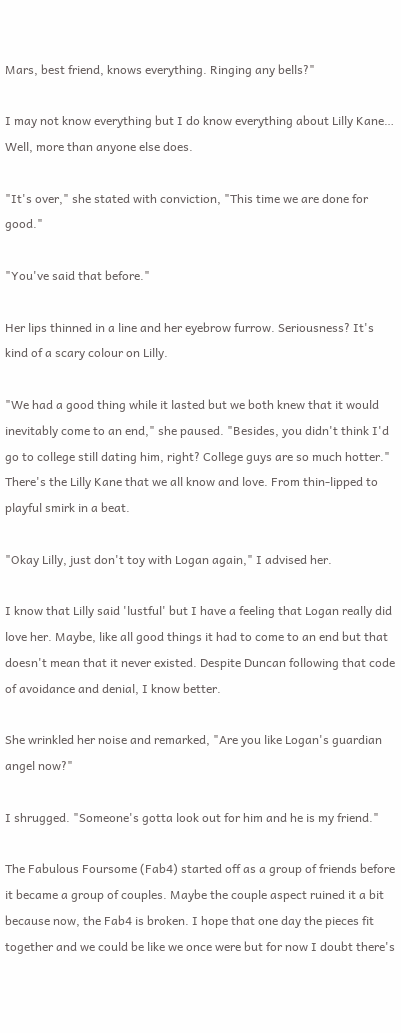Mars, best friend, knows everything. Ringing any bells?"

I may not know everything but I do know everything about Lilly Kane… Well, more than anyone else does.

"It's over," she stated with conviction, "This time we are done for good."

"You've said that before."

Her lips thinned in a line and her eyebrow furrow. Seriousness? It's kind of a scary colour on Lilly.

"We had a good thing while it lasted but we both knew that it would inevitably come to an end," she paused. "Besides, you didn't think I'd go to college still dating him, right? College guys are so much hotter." There's the Lilly Kane that we all know and love. From thin-lipped to playful smirk in a beat.

"Okay Lilly, just don't toy with Logan again," I advised her.

I know that Lilly said 'lustful' but I have a feeling that Logan really did love her. Maybe, like all good things it had to come to an end but that doesn't mean that it never existed. Despite Duncan following that code of avoidance and denial, I know better.

She wrinkled her noise and remarked, "Are you like Logan's guardian angel now?"

I shrugged. "Someone's gotta look out for him and he is my friend."

The Fabulous Foursome (Fab4) started off as a group of friends before it became a group of couples. Maybe the couple aspect ruined it a bit because now, the Fab4 is broken. I hope that one day the pieces fit together and we could be like we once were but for now I doubt there's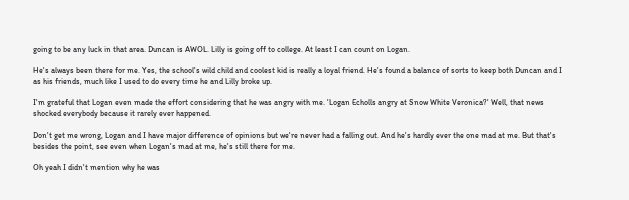going to be any luck in that area. Duncan is AWOL. Lilly is going off to college. At least I can count on Logan.

He's always been there for me. Yes, the school's wild child and coolest kid is really a loyal friend. He's found a balance of sorts to keep both Duncan and I as his friends, much like I used to do every time he and Lilly broke up.

I'm grateful that Logan even made the effort considering that he was angry with me. 'Logan Echolls angry at Snow White Veronica?' Well, that news shocked everybody because it rarely ever happened.

Don't get me wrong, Logan and I have major difference of opinions but we're never had a falling out. And he's hardly ever the one mad at me. But that's besides the point, see even when Logan's mad at me, he's still there for me.

Oh yeah I didn't mention why he was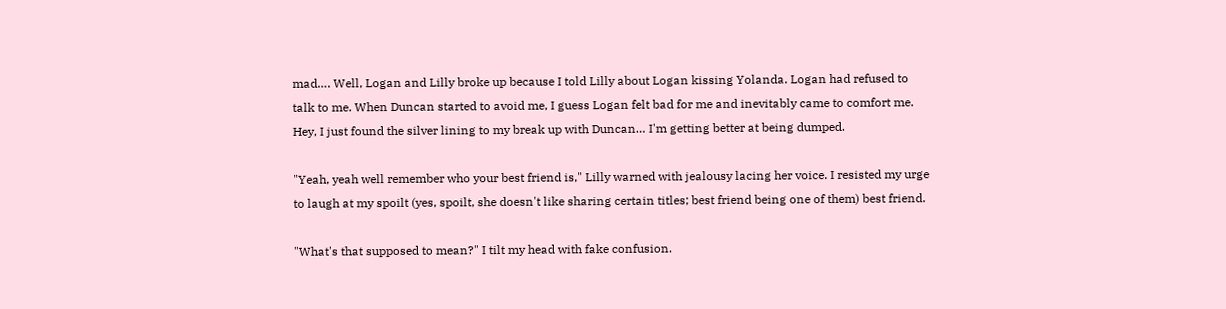mad…. Well, Logan and Lilly broke up because I told Lilly about Logan kissing Yolanda. Logan had refused to talk to me. When Duncan started to avoid me, I guess Logan felt bad for me and inevitably came to comfort me. Hey, I just found the silver lining to my break up with Duncan… I'm getting better at being dumped.

"Yeah, yeah well remember who your best friend is," Lilly warned with jealousy lacing her voice. I resisted my urge to laugh at my spoilt (yes, spoilt, she doesn't like sharing certain titles; best friend being one of them) best friend.

"What's that supposed to mean?" I tilt my head with fake confusion.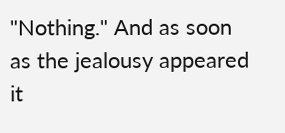"Nothing." And as soon as the jealousy appeared it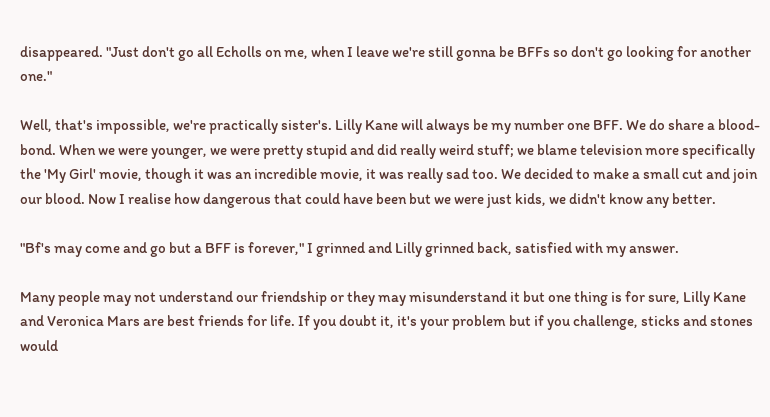disappeared. "Just don't go all Echolls on me, when I leave we're still gonna be BFFs so don't go looking for another one."

Well, that's impossible, we're practically sister's. Lilly Kane will always be my number one BFF. We do share a blood-bond. When we were younger, we were pretty stupid and did really weird stuff; we blame television more specifically the 'My Girl' movie, though it was an incredible movie, it was really sad too. We decided to make a small cut and join our blood. Now I realise how dangerous that could have been but we were just kids, we didn't know any better.

"Bf's may come and go but a BFF is forever," I grinned and Lilly grinned back, satisfied with my answer.

Many people may not understand our friendship or they may misunderstand it but one thing is for sure, Lilly Kane and Veronica Mars are best friends for life. If you doubt it, it's your problem but if you challenge, sticks and stones would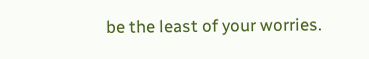be the least of your worries.